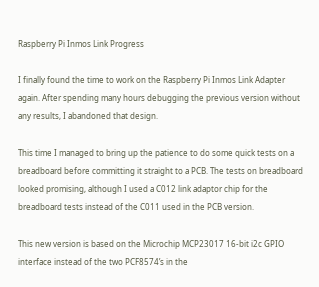Raspberry Pi Inmos Link Progress

I finally found the time to work on the Raspberry Pi Inmos Link Adapter again. After spending many hours debugging the previous version without any results, I abandoned that design.

This time I managed to bring up the patience to do some quick tests on a breadboard before committing it straight to a PCB. The tests on breadboard looked promising, although I used a C012 link adaptor chip for the breadboard tests instead of the C011 used in the PCB version.

This new version is based on the Microchip MCP23017 16-bit i2c GPIO interface instead of the two PCF8574’s in the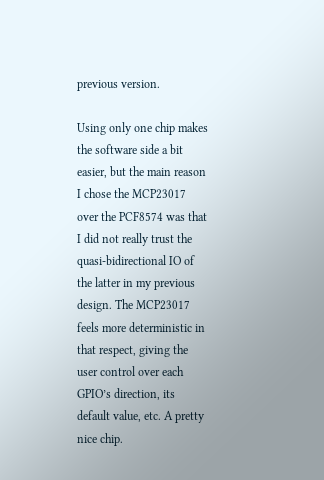previous version.

Using only one chip makes the software side a bit easier, but the main reason I chose the MCP23017 over the PCF8574 was that I did not really trust the quasi-bidirectional IO of the latter in my previous design. The MCP23017 feels more deterministic in that respect, giving the user control over each GPIO’s direction, its default value, etc. A pretty nice chip.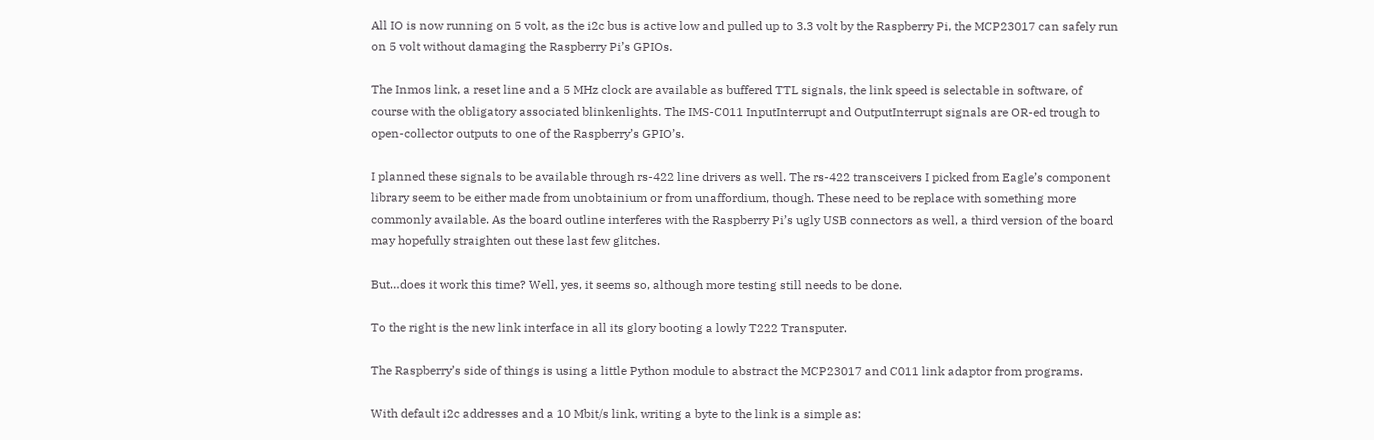All IO is now running on 5 volt, as the i2c bus is active low and pulled up to 3.3 volt by the Raspberry Pi, the MCP23017 can safely run on 5 volt without damaging the Raspberry Pi’s GPIOs.

The Inmos link, a reset line and a 5 MHz clock are available as buffered TTL signals, the link speed is selectable in software, of course with the obligatory associated blinkenlights. The IMS-C011 InputInterrupt and OutputInterrupt signals are OR-ed trough to open-collector outputs to one of the Raspberry’s GPIO’s.

I planned these signals to be available through rs-422 line drivers as well. The rs-422 transceivers I picked from Eagle’s component library seem to be either made from unobtainium or from unaffordium, though. These need to be replace with something more commonly available. As the board outline interferes with the Raspberry Pi’s ugly USB connectors as well, a third version of the board may hopefully straighten out these last few glitches.

But…does it work this time? Well, yes, it seems so, although more testing still needs to be done.

To the right is the new link interface in all its glory booting a lowly T222 Transputer.

The Raspberry’s side of things is using a little Python module to abstract the MCP23017 and C011 link adaptor from programs.

With default i2c addresses and a 10 Mbit/s link, writing a byte to the link is a simple as: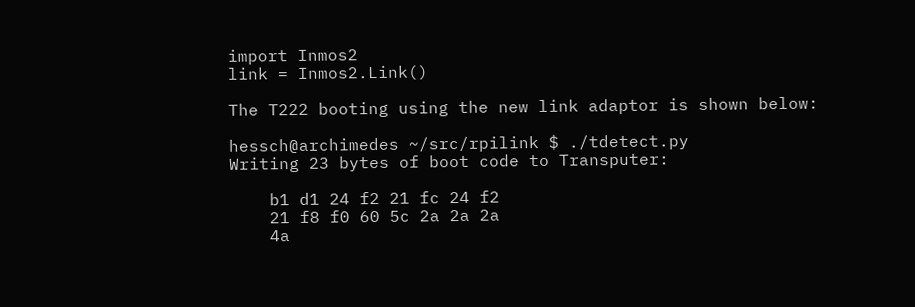import Inmos2
link = Inmos2.Link()

The T222 booting using the new link adaptor is shown below:

hessch@archimedes ~/src/rpilink $ ./tdetect.py
Writing 23 bytes of boot code to Transputer:

    b1 d1 24 f2 21 fc 24 f2
    21 f8 f0 60 5c 2a 2a 2a
    4a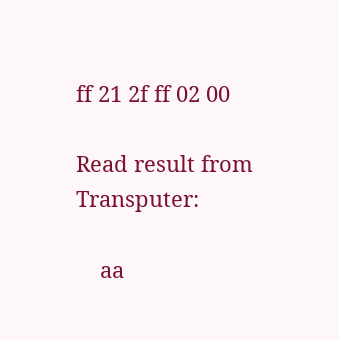ff 21 2f ff 02 00

Read result from Transputer:

    aa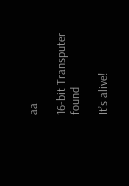aa

16-bit Transputer found

It’s alive!